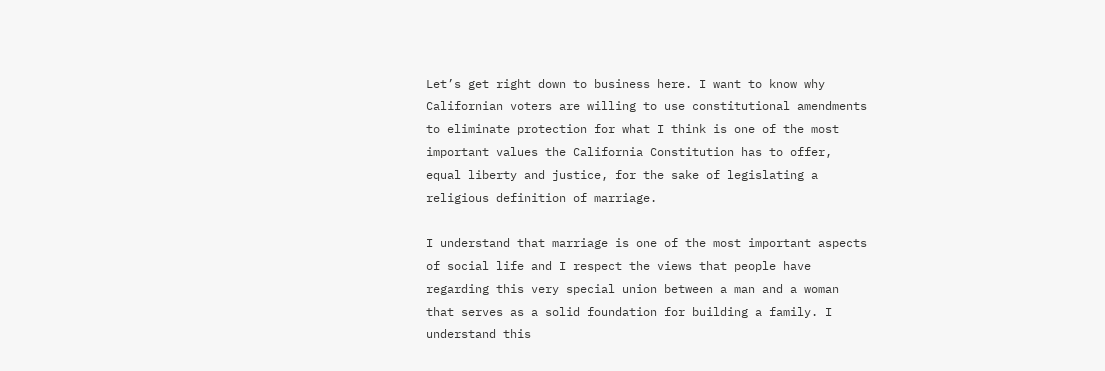Let’s get right down to business here. I want to know why Californian voters are willing to use constitutional amendments to eliminate protection for what I think is one of the most important values the California Constitution has to offer, equal liberty and justice, for the sake of legislating a religious definition of marriage.

I understand that marriage is one of the most important aspects of social life and I respect the views that people have regarding this very special union between a man and a woman that serves as a solid foundation for building a family. I understand this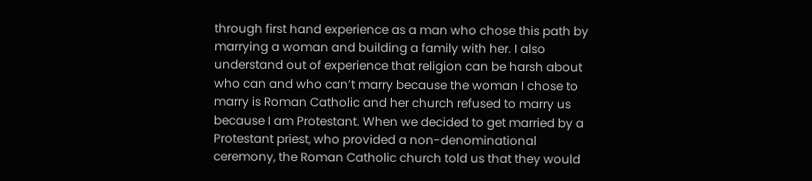through first hand experience as a man who chose this path by marrying a woman and building a family with her. I also understand out of experience that religion can be harsh about who can and who can’t marry because the woman I chose to marry is Roman Catholic and her church refused to marry us because I am Protestant. When we decided to get married by a Protestant priest, who provided a non-denominational ceremony, the Roman Catholic church told us that they would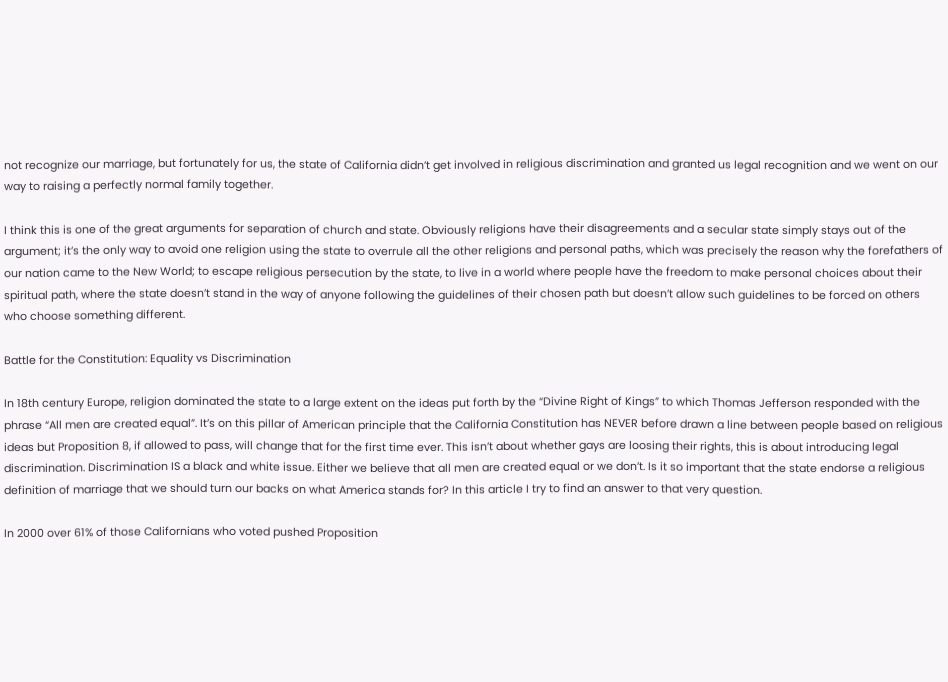not recognize our marriage, but fortunately for us, the state of California didn’t get involved in religious discrimination and granted us legal recognition and we went on our way to raising a perfectly normal family together.

I think this is one of the great arguments for separation of church and state. Obviously religions have their disagreements and a secular state simply stays out of the argument; it’s the only way to avoid one religion using the state to overrule all the other religions and personal paths, which was precisely the reason why the forefathers of our nation came to the New World; to escape religious persecution by the state, to live in a world where people have the freedom to make personal choices about their spiritual path, where the state doesn’t stand in the way of anyone following the guidelines of their chosen path but doesn’t allow such guidelines to be forced on others who choose something different.

Battle for the Constitution: Equality vs Discrimination

In 18th century Europe, religion dominated the state to a large extent on the ideas put forth by the “Divine Right of Kings” to which Thomas Jefferson responded with the phrase “All men are created equal”. It’s on this pillar of American principle that the California Constitution has NEVER before drawn a line between people based on religious ideas but Proposition 8, if allowed to pass, will change that for the first time ever. This isn’t about whether gays are loosing their rights, this is about introducing legal discrimination. Discrimination IS a black and white issue. Either we believe that all men are created equal or we don’t. Is it so important that the state endorse a religious definition of marriage that we should turn our backs on what America stands for? In this article I try to find an answer to that very question.

In 2000 over 61% of those Californians who voted pushed Proposition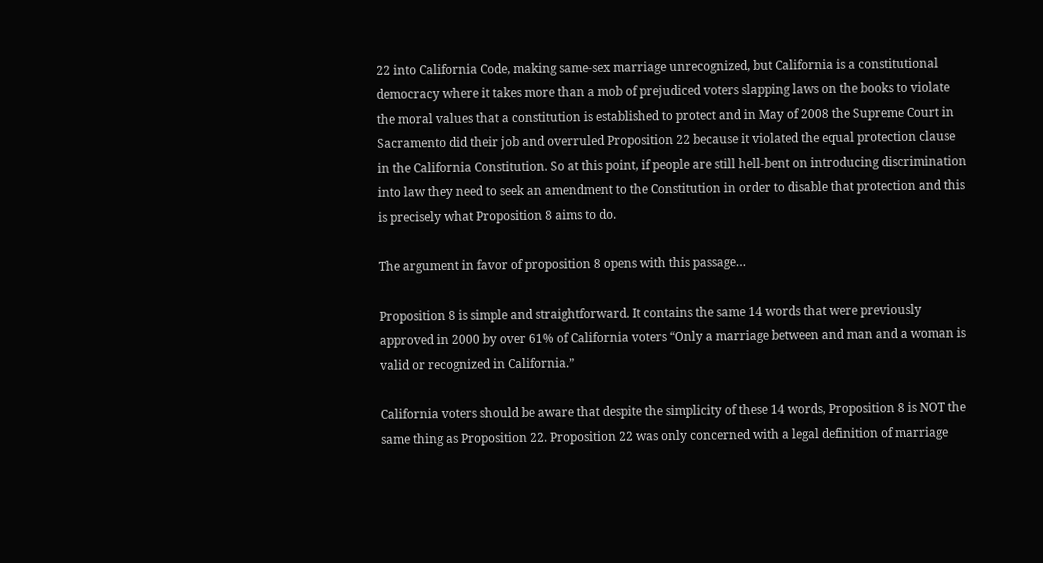22 into California Code, making same-sex marriage unrecognized, but California is a constitutional democracy where it takes more than a mob of prejudiced voters slapping laws on the books to violate the moral values that a constitution is established to protect and in May of 2008 the Supreme Court in Sacramento did their job and overruled Proposition 22 because it violated the equal protection clause in the California Constitution. So at this point, if people are still hell-bent on introducing discrimination into law they need to seek an amendment to the Constitution in order to disable that protection and this is precisely what Proposition 8 aims to do.

The argument in favor of proposition 8 opens with this passage…

Proposition 8 is simple and straightforward. It contains the same 14 words that were previously approved in 2000 by over 61% of California voters “Only a marriage between and man and a woman is valid or recognized in California.”

California voters should be aware that despite the simplicity of these 14 words, Proposition 8 is NOT the same thing as Proposition 22. Proposition 22 was only concerned with a legal definition of marriage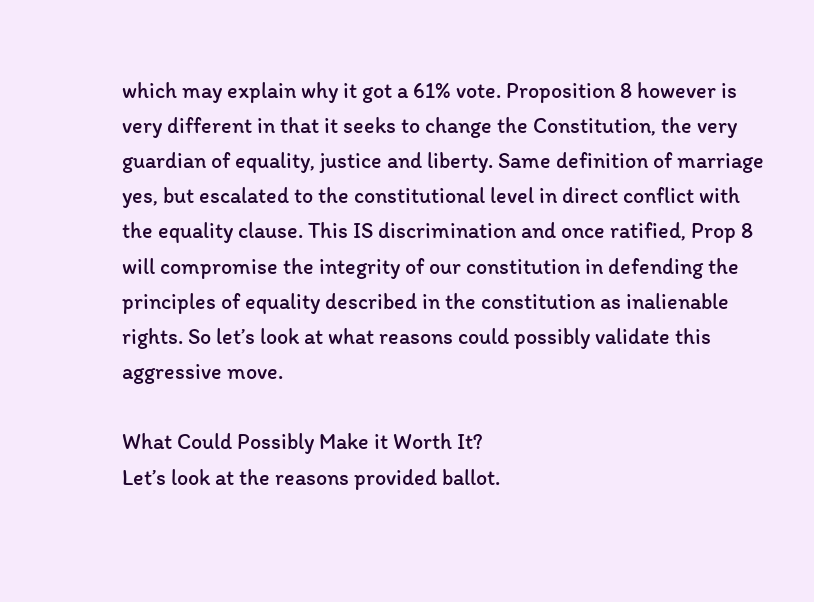which may explain why it got a 61% vote. Proposition 8 however is very different in that it seeks to change the Constitution, the very guardian of equality, justice and liberty. Same definition of marriage yes, but escalated to the constitutional level in direct conflict with the equality clause. This IS discrimination and once ratified, Prop 8 will compromise the integrity of our constitution in defending the principles of equality described in the constitution as inalienable rights. So let’s look at what reasons could possibly validate this aggressive move.

What Could Possibly Make it Worth It?
Let’s look at the reasons provided ballot.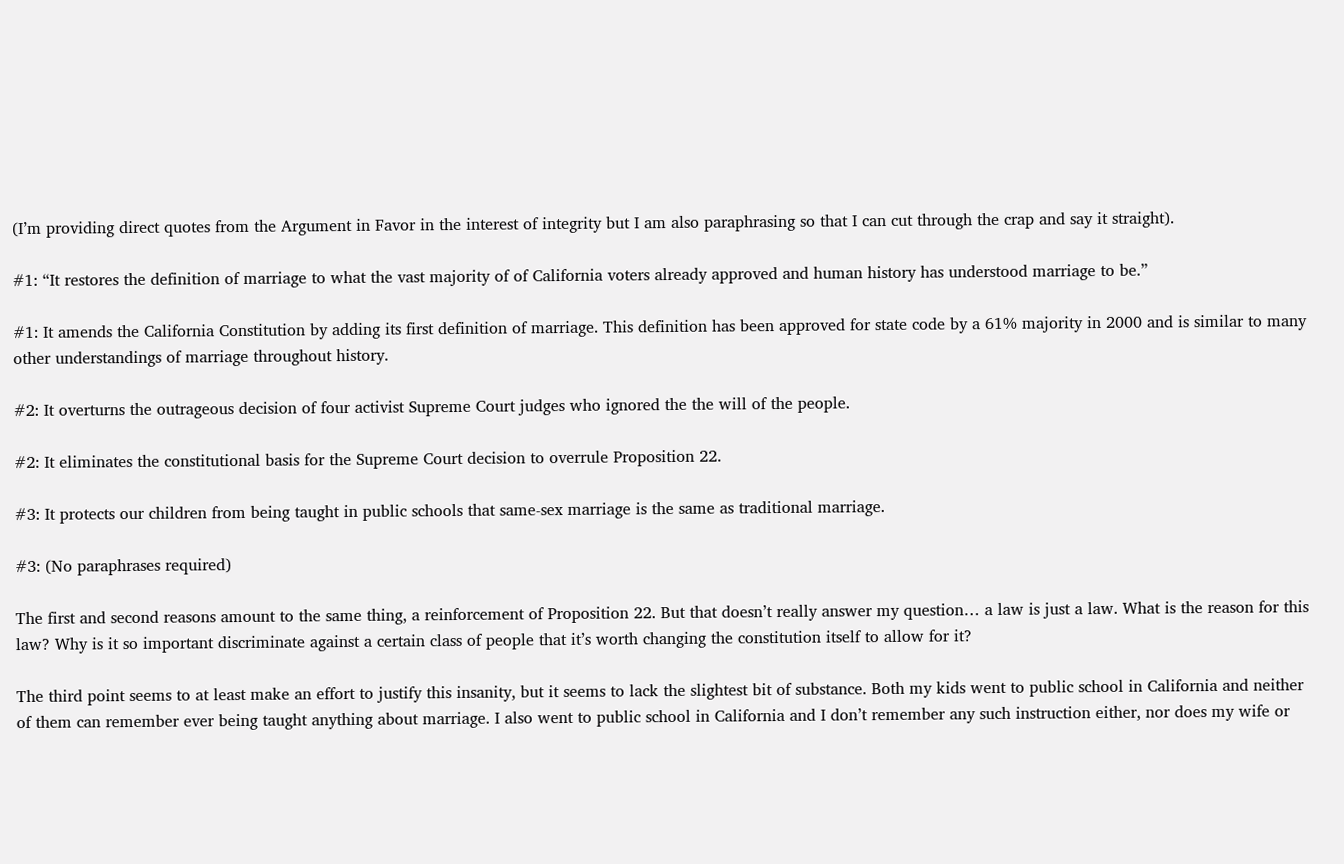(I’m providing direct quotes from the Argument in Favor in the interest of integrity but I am also paraphrasing so that I can cut through the crap and say it straight).

#1: “It restores the definition of marriage to what the vast majority of of California voters already approved and human history has understood marriage to be.”

#1: It amends the California Constitution by adding its first definition of marriage. This definition has been approved for state code by a 61% majority in 2000 and is similar to many other understandings of marriage throughout history.

#2: It overturns the outrageous decision of four activist Supreme Court judges who ignored the the will of the people.

#2: It eliminates the constitutional basis for the Supreme Court decision to overrule Proposition 22.

#3: It protects our children from being taught in public schools that same-sex marriage is the same as traditional marriage.

#3: (No paraphrases required)

The first and second reasons amount to the same thing, a reinforcement of Proposition 22. But that doesn’t really answer my question… a law is just a law. What is the reason for this law? Why is it so important discriminate against a certain class of people that it’s worth changing the constitution itself to allow for it?

The third point seems to at least make an effort to justify this insanity, but it seems to lack the slightest bit of substance. Both my kids went to public school in California and neither of them can remember ever being taught anything about marriage. I also went to public school in California and I don’t remember any such instruction either, nor does my wife or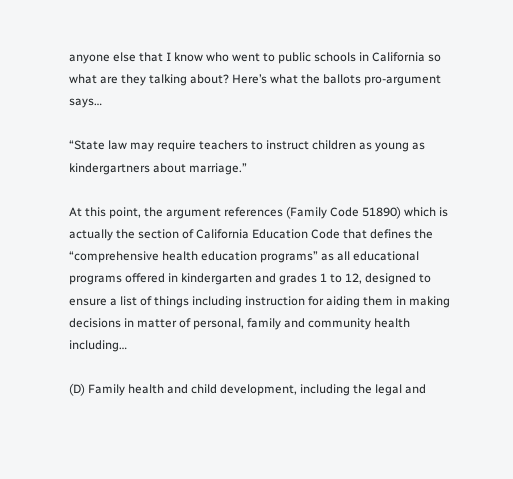anyone else that I know who went to public schools in California so what are they talking about? Here’s what the ballots pro-argument says…

“State law may require teachers to instruct children as young as kindergartners about marriage.”

At this point, the argument references (Family Code 51890) which is actually the section of California Education Code that defines the “comprehensive health education programs” as all educational programs offered in kindergarten and grades 1 to 12, designed to ensure a list of things including instruction for aiding them in making decisions in matter of personal, family and community health including…

(D) Family health and child development, including the legal and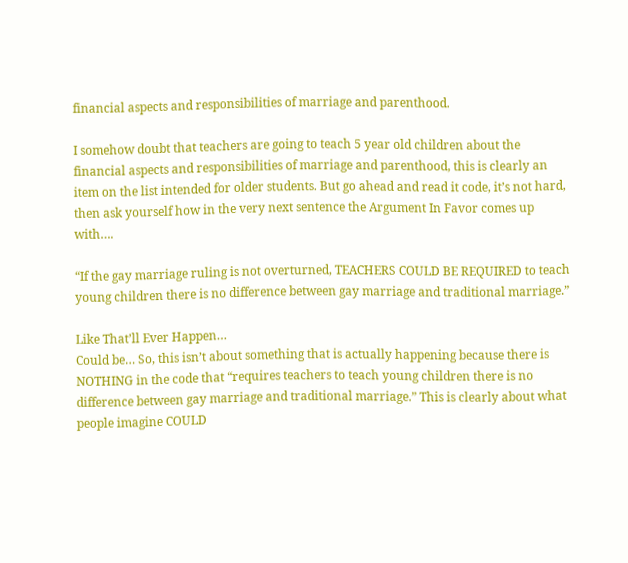financial aspects and responsibilities of marriage and parenthood.

I somehow doubt that teachers are going to teach 5 year old children about the financial aspects and responsibilities of marriage and parenthood, this is clearly an item on the list intended for older students. But go ahead and read it code, it’s not hard, then ask yourself how in the very next sentence the Argument In Favor comes up with….

“If the gay marriage ruling is not overturned, TEACHERS COULD BE REQUIRED to teach young children there is no difference between gay marriage and traditional marriage.”

Like That’ll Ever Happen…
Could be… So, this isn’t about something that is actually happening because there is NOTHING in the code that “requires teachers to teach young children there is no difference between gay marriage and traditional marriage.” This is clearly about what people imagine COULD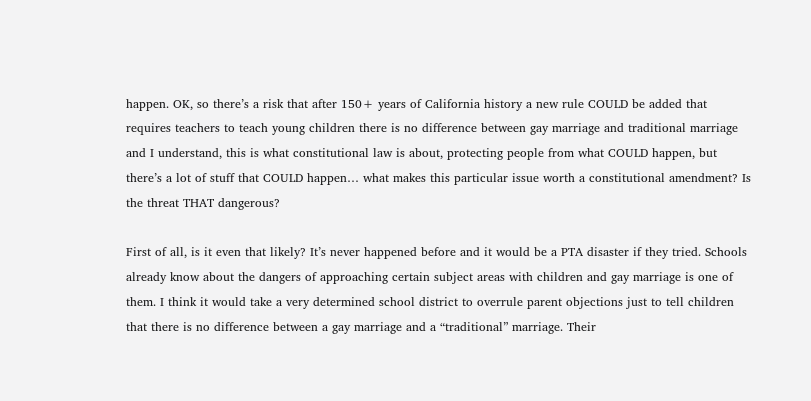happen. OK, so there’s a risk that after 150+ years of California history a new rule COULD be added that requires teachers to teach young children there is no difference between gay marriage and traditional marriage and I understand, this is what constitutional law is about, protecting people from what COULD happen, but there’s a lot of stuff that COULD happen… what makes this particular issue worth a constitutional amendment? Is the threat THAT dangerous?

First of all, is it even that likely? It’s never happened before and it would be a PTA disaster if they tried. Schools already know about the dangers of approaching certain subject areas with children and gay marriage is one of them. I think it would take a very determined school district to overrule parent objections just to tell children that there is no difference between a gay marriage and a “traditional” marriage. Their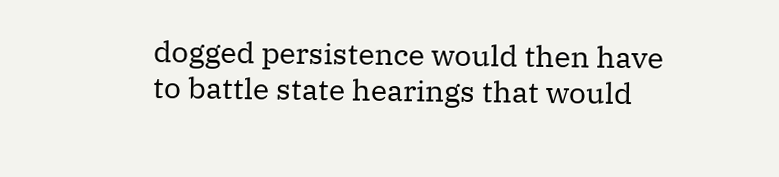dogged persistence would then have to battle state hearings that would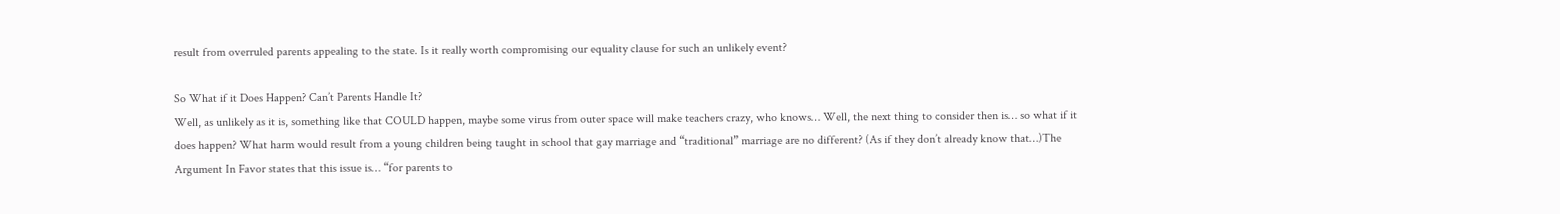result from overruled parents appealing to the state. Is it really worth compromising our equality clause for such an unlikely event?

So What if it Does Happen? Can’t Parents Handle It?
Well, as unlikely as it is, something like that COULD happen, maybe some virus from outer space will make teachers crazy, who knows… Well, the next thing to consider then is… so what if it does happen? What harm would result from a young children being taught in school that gay marriage and “traditional” marriage are no different? (As if they don’t already know that…)The Argument In Favor states that this issue is… “for parents to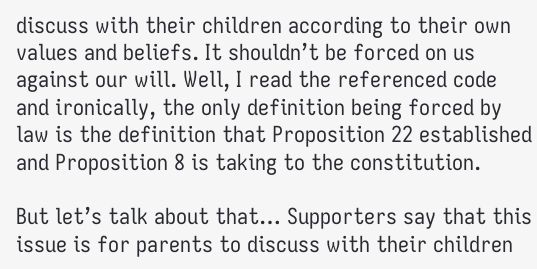discuss with their children according to their own values and beliefs. It shouldn’t be forced on us against our will. Well, I read the referenced code and ironically, the only definition being forced by law is the definition that Proposition 22 established and Proposition 8 is taking to the constitution.

But let’s talk about that… Supporters say that this issue is for parents to discuss with their children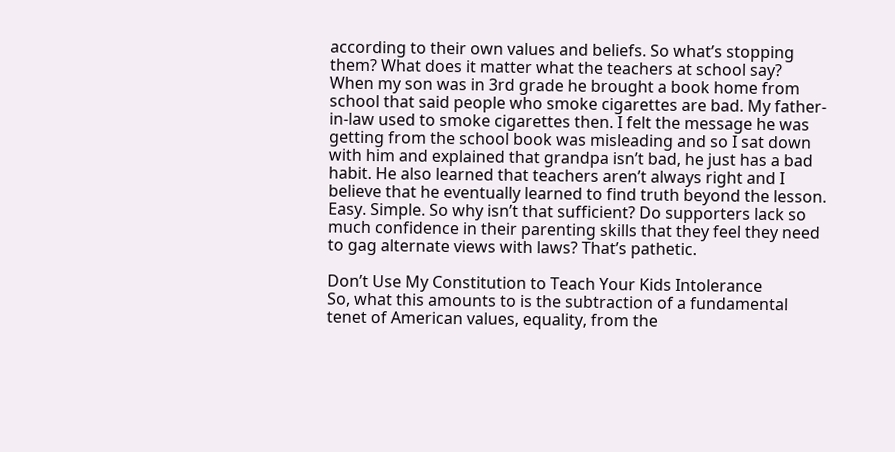according to their own values and beliefs. So what’s stopping them? What does it matter what the teachers at school say? When my son was in 3rd grade he brought a book home from school that said people who smoke cigarettes are bad. My father-in-law used to smoke cigarettes then. I felt the message he was getting from the school book was misleading and so I sat down with him and explained that grandpa isn’t bad, he just has a bad habit. He also learned that teachers aren’t always right and I believe that he eventually learned to find truth beyond the lesson. Easy. Simple. So why isn’t that sufficient? Do supporters lack so much confidence in their parenting skills that they feel they need to gag alternate views with laws? That’s pathetic.

Don’t Use My Constitution to Teach Your Kids Intolerance
So, what this amounts to is the subtraction of a fundamental tenet of American values, equality, from the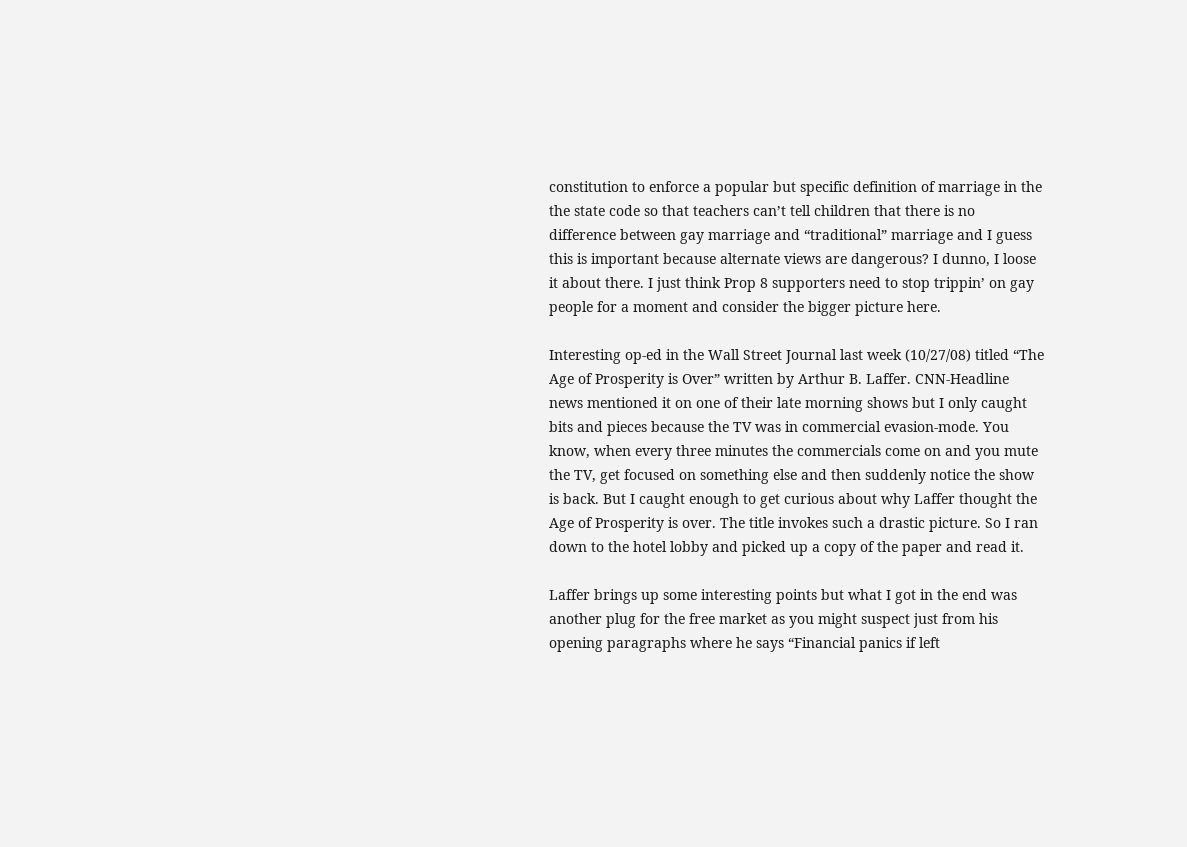constitution to enforce a popular but specific definition of marriage in the the state code so that teachers can’t tell children that there is no difference between gay marriage and “traditional” marriage and I guess this is important because alternate views are dangerous? I dunno, I loose it about there. I just think Prop 8 supporters need to stop trippin’ on gay people for a moment and consider the bigger picture here.

Interesting op-ed in the Wall Street Journal last week (10/27/08) titled “The Age of Prosperity is Over” written by Arthur B. Laffer. CNN-Headline news mentioned it on one of their late morning shows but I only caught bits and pieces because the TV was in commercial evasion-mode. You know, when every three minutes the commercials come on and you mute the TV, get focused on something else and then suddenly notice the show is back. But I caught enough to get curious about why Laffer thought the Age of Prosperity is over. The title invokes such a drastic picture. So I ran down to the hotel lobby and picked up a copy of the paper and read it.

Laffer brings up some interesting points but what I got in the end was another plug for the free market as you might suspect just from his opening paragraphs where he says “Financial panics if left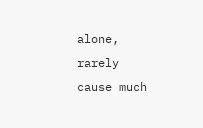alone, rarely cause much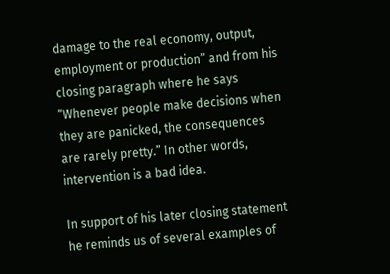damage to the real economy, output, employment or production” and from his closing paragraph where he says “Whenever people make decisions when they are panicked, the consequences are rarely pretty.” In other words, intervention is a bad idea.

In support of his later closing statement he reminds us of several examples of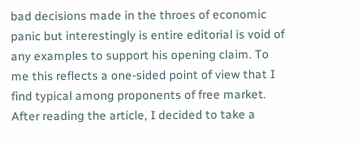bad decisions made in the throes of economic panic but interestingly is entire editorial is void of any examples to support his opening claim. To me this reflects a one-sided point of view that I find typical among proponents of free market. After reading the article, I decided to take a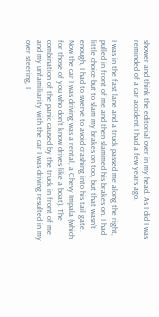shower and think the editorial over in my head. As I did I was reminded of a car accident I had a few years ago.

I was in the fast lane and a truck passed me along the right, pulled in front of me and then slammed his brakes on. I had little choice but to slam my brakes on too, but that wasn’t enough, I had to swerve to avoid crashing into his tail gate. Now the car I was driving was a rental, a Chevy Impala (which for those of you who don’t know drives like a boat). The combination of the panic caused by the truck in front of me and my unfamiliarity with the car I was driving resulted in my over steering, I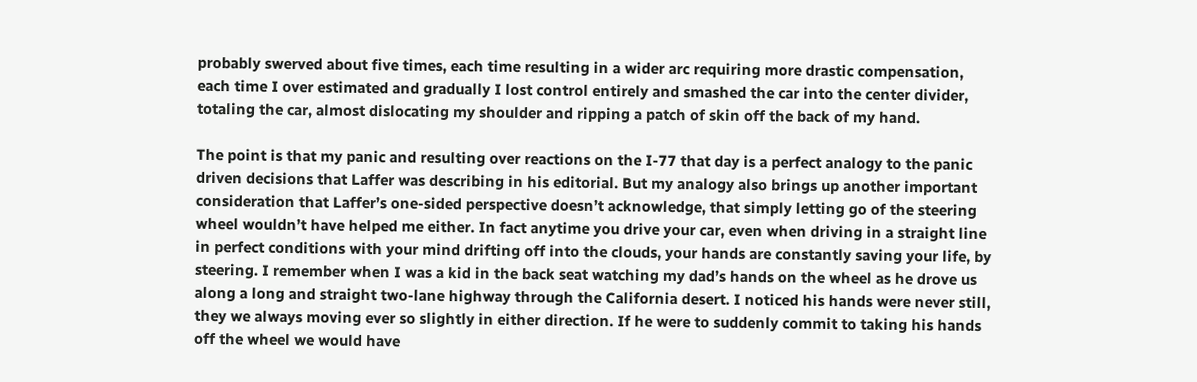probably swerved about five times, each time resulting in a wider arc requiring more drastic compensation, each time I over estimated and gradually I lost control entirely and smashed the car into the center divider, totaling the car, almost dislocating my shoulder and ripping a patch of skin off the back of my hand.

The point is that my panic and resulting over reactions on the I-77 that day is a perfect analogy to the panic driven decisions that Laffer was describing in his editorial. But my analogy also brings up another important consideration that Laffer’s one-sided perspective doesn’t acknowledge, that simply letting go of the steering wheel wouldn’t have helped me either. In fact anytime you drive your car, even when driving in a straight line in perfect conditions with your mind drifting off into the clouds, your hands are constantly saving your life, by steering. I remember when I was a kid in the back seat watching my dad’s hands on the wheel as he drove us along a long and straight two-lane highway through the California desert. I noticed his hands were never still, they we always moving ever so slightly in either direction. If he were to suddenly commit to taking his hands off the wheel we would have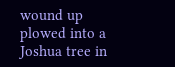wound up plowed into a Joshua tree in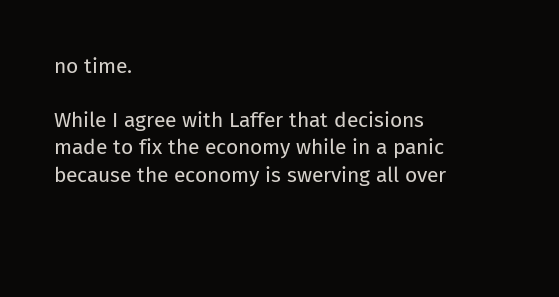no time.

While I agree with Laffer that decisions made to fix the economy while in a panic because the economy is swerving all over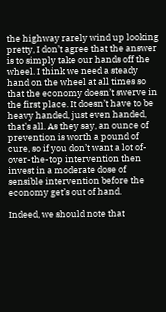the highway rarely wind up looking pretty, I don’t agree that the answer is to simply take our hands off the wheel. I think we need a steady hand on the wheel at all times so that the economy doesn’t swerve in the first place. It doesn’t have to be heavy handed, just even handed, that’s all. As they say, an ounce of prevention is worth a pound of cure, so if you don’t want a lot of-over-the-top intervention then invest in a moderate dose of sensible intervention before the economy get’s out of hand.

Indeed, we should note that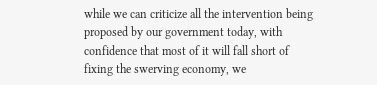while we can criticize all the intervention being proposed by our government today, with confidence that most of it will fall short of fixing the swerving economy, we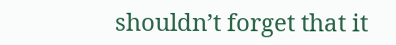shouldn’t forget that it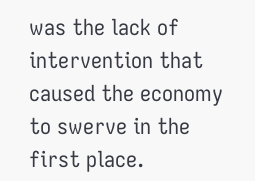was the lack of intervention that caused the economy to swerve in the first place.